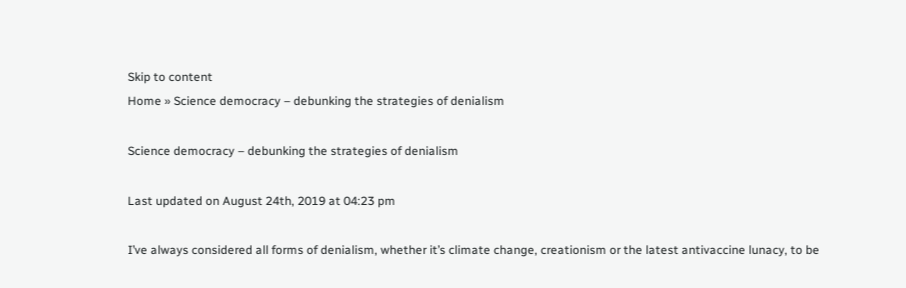Skip to content
Home » Science democracy – debunking the strategies of denialism

Science democracy – debunking the strategies of denialism

Last updated on August 24th, 2019 at 04:23 pm

I’ve always considered all forms of denialism, whether it’s climate change, creationism or the latest antivaccine lunacy, to be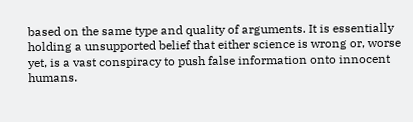based on the same type and quality of arguments. It is essentially holding a unsupported belief that either science is wrong or, worse yet, is a vast conspiracy to push false information onto innocent humans.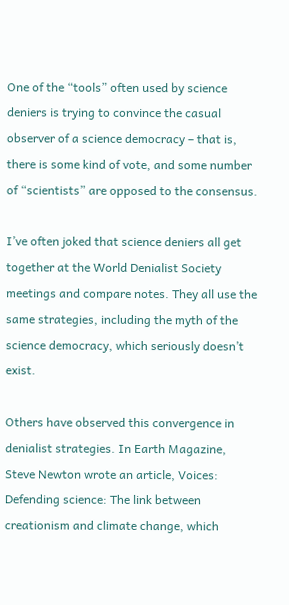One of the “tools” often used by science deniers is trying to convince the casual observer of a science democracy – that is, there is some kind of vote, and some number of “scientists” are opposed to the consensus.

I’ve often joked that science deniers all get together at the World Denialist Society meetings and compare notes. They all use the same strategies, including the myth of the science democracy, which seriously doesn’t exist.

Others have observed this convergence in denialist strategies. In Earth Magazine, Steve Newton wrote an article, Voices: Defending science: The link between creationism and climate change, which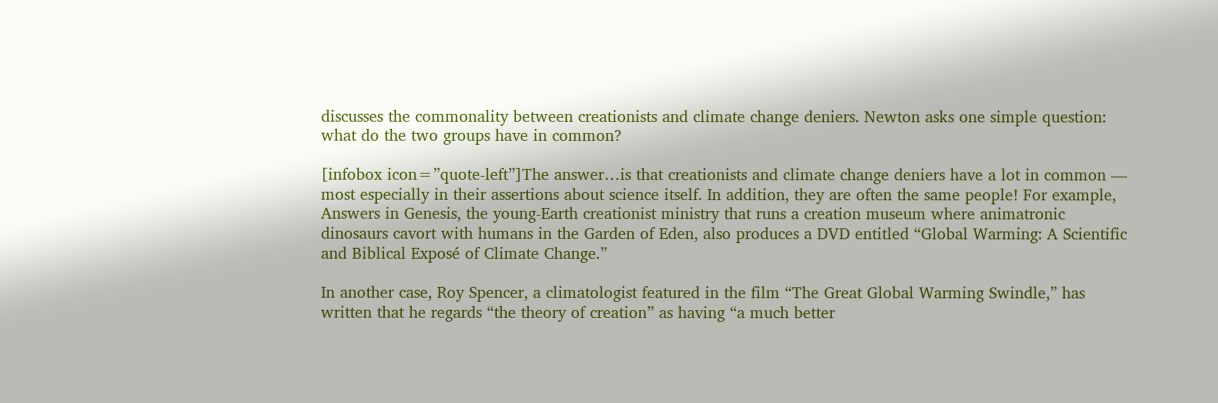discusses the commonality between creationists and climate change deniers. Newton asks one simple question: what do the two groups have in common?

[infobox icon=”quote-left”]The answer…is that creationists and climate change deniers have a lot in common — most especially in their assertions about science itself. In addition, they are often the same people! For example, Answers in Genesis, the young-Earth creationist ministry that runs a creation museum where animatronic dinosaurs cavort with humans in the Garden of Eden, also produces a DVD entitled “Global Warming: A Scientific and Biblical Exposé of Climate Change.”

In another case, Roy Spencer, a climatologist featured in the film “The Great Global Warming Swindle,” has written that he regards “the theory of creation” as having “a much better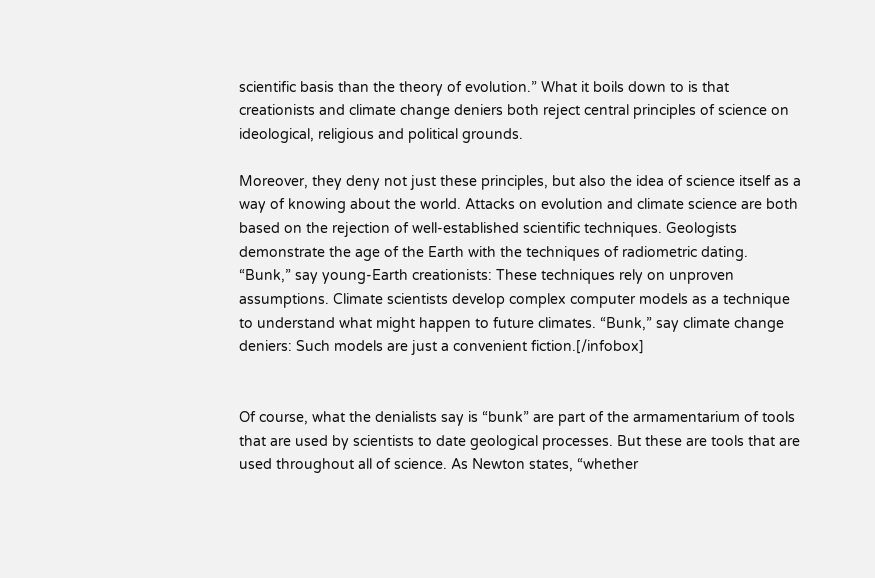scientific basis than the theory of evolution.” What it boils down to is that creationists and climate change deniers both reject central principles of science on ideological, religious and political grounds.

Moreover, they deny not just these principles, but also the idea of science itself as a way of knowing about the world. Attacks on evolution and climate science are both based on the rejection of well-established scientific techniques. Geologists demonstrate the age of the Earth with the techniques of radiometric dating. “Bunk,” say young-Earth creationists: These techniques rely on unproven assumptions. Climate scientists develop complex computer models as a technique to understand what might happen to future climates. “Bunk,” say climate change deniers: Such models are just a convenient fiction.[/infobox]


Of course, what the denialists say is “bunk” are part of the armamentarium of tools that are used by scientists to date geological processes. But these are tools that are used throughout all of science. As Newton states, “whether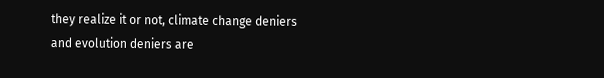they realize it or not, climate change deniers and evolution deniers are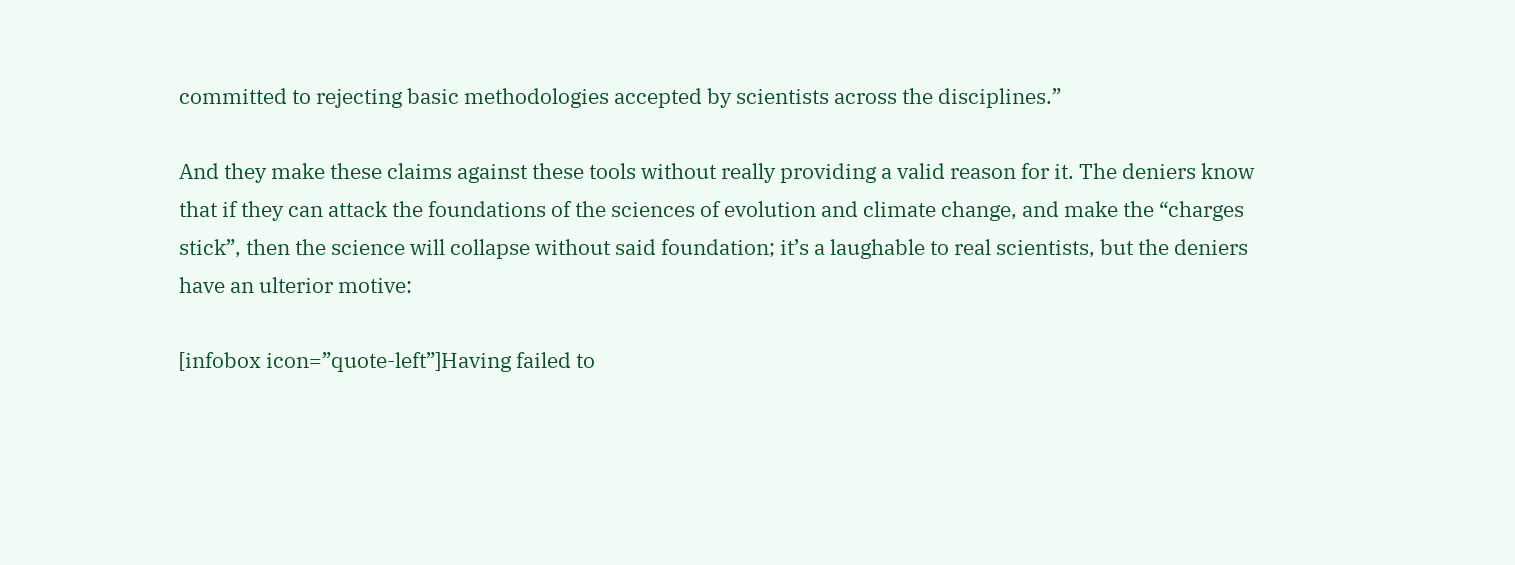committed to rejecting basic methodologies accepted by scientists across the disciplines.”

And they make these claims against these tools without really providing a valid reason for it. The deniers know that if they can attack the foundations of the sciences of evolution and climate change, and make the “charges stick”, then the science will collapse without said foundation; it’s a laughable to real scientists, but the deniers have an ulterior motive:

[infobox icon=”quote-left”]Having failed to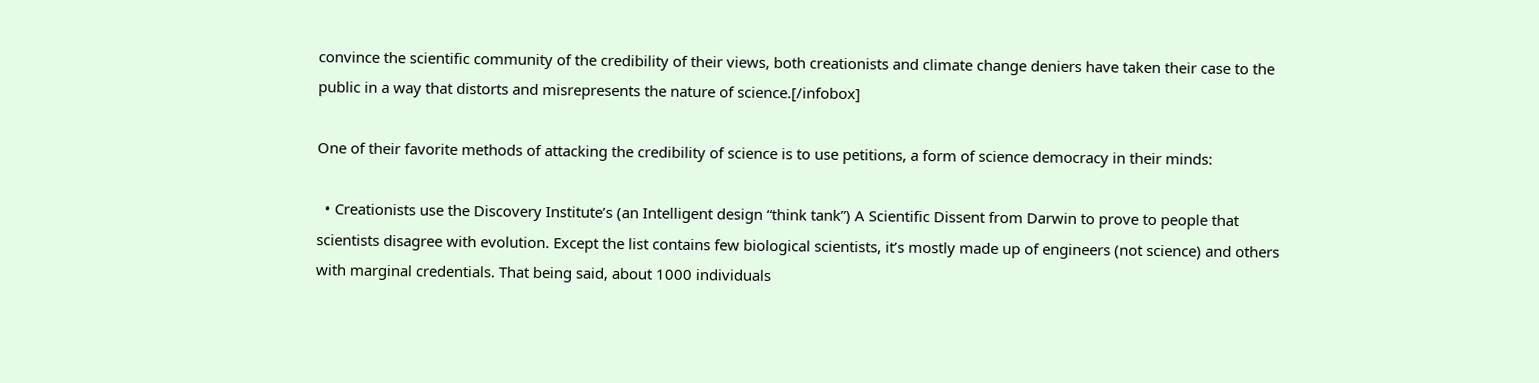convince the scientific community of the credibility of their views, both creationists and climate change deniers have taken their case to the public in a way that distorts and misrepresents the nature of science.[/infobox]

One of their favorite methods of attacking the credibility of science is to use petitions, a form of science democracy in their minds:

  • Creationists use the Discovery Institute’s (an Intelligent design “think tank”) A Scientific Dissent from Darwin to prove to people that scientists disagree with evolution. Except the list contains few biological scientists, it’s mostly made up of engineers (not science) and others with marginal credentials. That being said, about 1000 individuals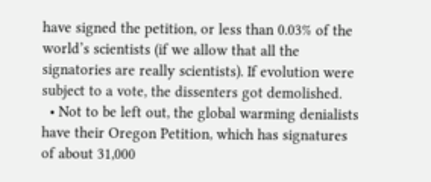have signed the petition, or less than 0.03% of the world’s scientists (if we allow that all the signatories are really scientists). If evolution were subject to a vote, the dissenters got demolished.
  • Not to be left out, the global warming denialists have their Oregon Petition, which has signatures of about 31,000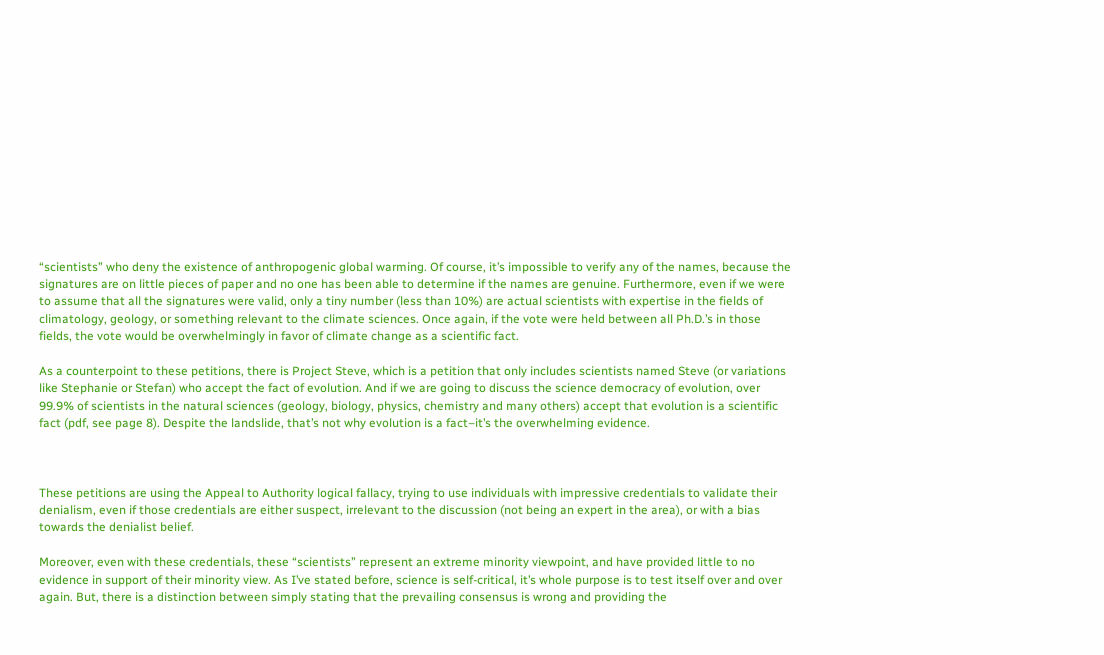“scientists” who deny the existence of anthropogenic global warming. Of course, it’s impossible to verify any of the names, because the signatures are on little pieces of paper and no one has been able to determine if the names are genuine. Furthermore, even if we were to assume that all the signatures were valid, only a tiny number (less than 10%) are actual scientists with expertise in the fields of climatology, geology, or something relevant to the climate sciences. Once again, if the vote were held between all Ph.D.’s in those fields, the vote would be overwhelmingly in favor of climate change as a scientific fact.

As a counterpoint to these petitions, there is Project Steve, which is a petition that only includes scientists named Steve (or variations like Stephanie or Stefan) who accept the fact of evolution. And if we are going to discuss the science democracy of evolution, over 99.9% of scientists in the natural sciences (geology, biology, physics, chemistry and many others) accept that evolution is a scientific fact (pdf, see page 8). Despite the landslide, that’s not why evolution is a fact–it’s the overwhelming evidence.



These petitions are using the Appeal to Authority logical fallacy, trying to use individuals with impressive credentials to validate their denialism, even if those credentials are either suspect, irrelevant to the discussion (not being an expert in the area), or with a bias towards the denialist belief.

Moreover, even with these credentials, these “scientists” represent an extreme minority viewpoint, and have provided little to no evidence in support of their minority view. As I’ve stated before, science is self-critical, it’s whole purpose is to test itself over and over again. But, there is a distinction between simply stating that the prevailing consensus is wrong and providing the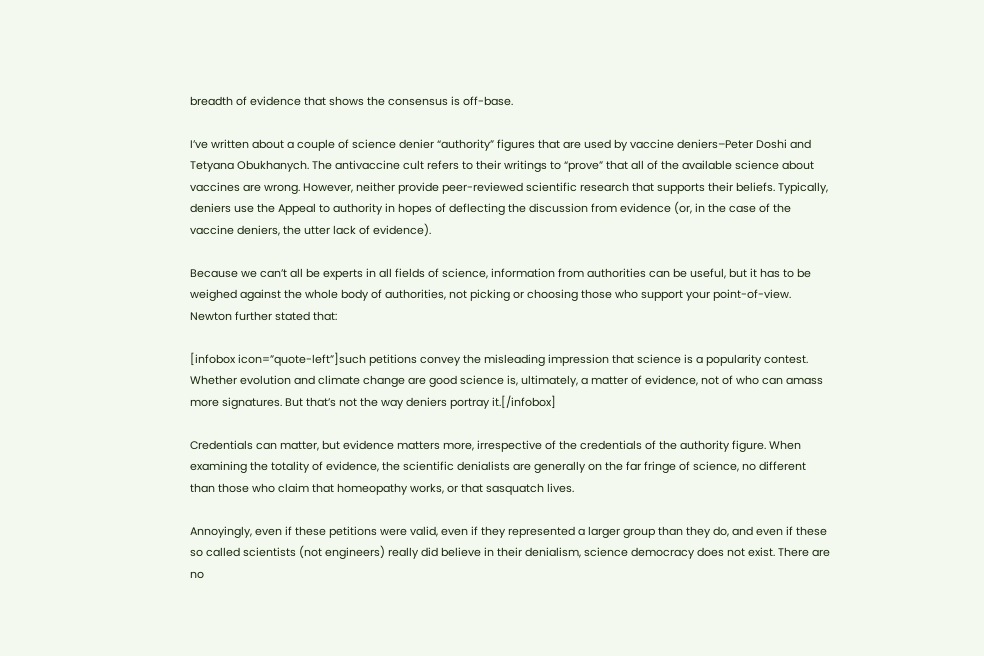breadth of evidence that shows the consensus is off-base.

I’ve written about a couple of science denier “authority” figures that are used by vaccine deniers–Peter Doshi and Tetyana Obukhanych. The antivaccine cult refers to their writings to “prove” that all of the available science about vaccines are wrong. However, neither provide peer-reviewed scientific research that supports their beliefs. Typically, deniers use the Appeal to authority in hopes of deflecting the discussion from evidence (or, in the case of the vaccine deniers, the utter lack of evidence).

Because we can’t all be experts in all fields of science, information from authorities can be useful, but it has to be weighed against the whole body of authorities, not picking or choosing those who support your point-of-view. Newton further stated that:

[infobox icon=”quote-left”]such petitions convey the misleading impression that science is a popularity contest. Whether evolution and climate change are good science is, ultimately, a matter of evidence, not of who can amass more signatures. But that’s not the way deniers portray it.[/infobox]

Credentials can matter, but evidence matters more, irrespective of the credentials of the authority figure. When examining the totality of evidence, the scientific denialists are generally on the far fringe of science, no different than those who claim that homeopathy works, or that sasquatch lives.

Annoyingly, even if these petitions were valid, even if they represented a larger group than they do, and even if these so called scientists (not engineers) really did believe in their denialism, science democracy does not exist. There are no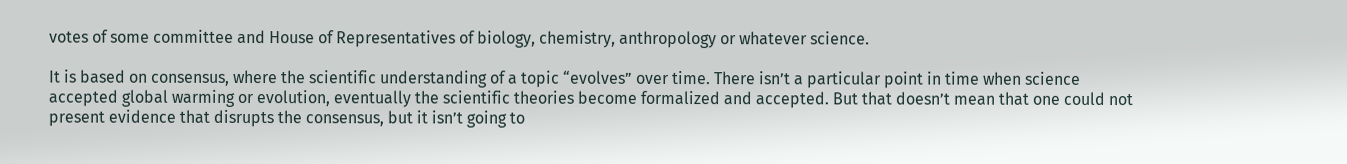votes of some committee and House of Representatives of biology, chemistry, anthropology or whatever science.

It is based on consensus, where the scientific understanding of a topic “evolves” over time. There isn’t a particular point in time when science accepted global warming or evolution, eventually the scientific theories become formalized and accepted. But that doesn’t mean that one could not present evidence that disrupts the consensus, but it isn’t going to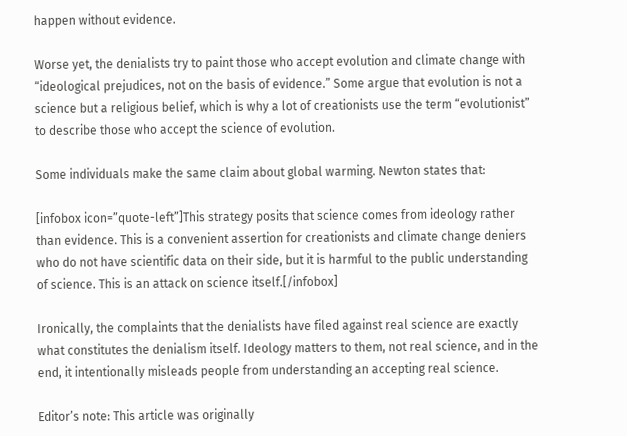happen without evidence.

Worse yet, the denialists try to paint those who accept evolution and climate change with “ideological prejudices, not on the basis of evidence.” Some argue that evolution is not a science but a religious belief, which is why a lot of creationists use the term “evolutionist” to describe those who accept the science of evolution.

Some individuals make the same claim about global warming. Newton states that:

[infobox icon=”quote-left”]This strategy posits that science comes from ideology rather than evidence. This is a convenient assertion for creationists and climate change deniers who do not have scientific data on their side, but it is harmful to the public understanding of science. This is an attack on science itself.[/infobox]

Ironically, the complaints that the denialists have filed against real science are exactly what constitutes the denialism itself. Ideology matters to them, not real science, and in the end, it intentionally misleads people from understanding an accepting real science.

Editor’s note: This article was originally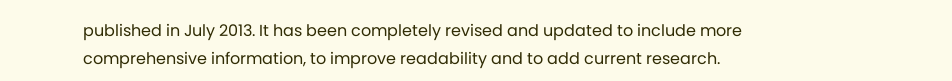published in July 2013. It has been completely revised and updated to include more comprehensive information, to improve readability and to add current research.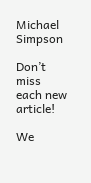Michael Simpson

Don’t miss each new article!

We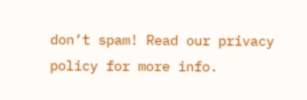don’t spam! Read our privacy policy for more info.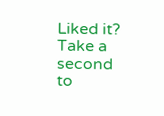Liked it? Take a second to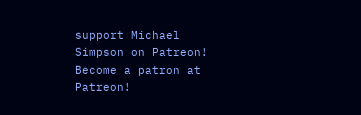support Michael Simpson on Patreon!
Become a patron at Patreon!